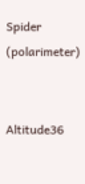Spider (polarimeter)


Altitude36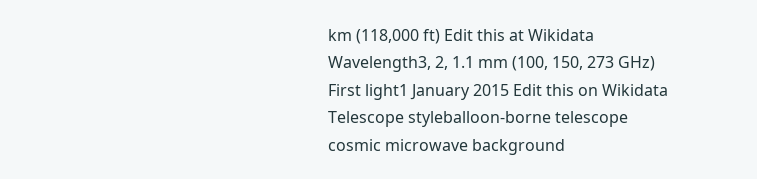km (118,000 ft) Edit this at Wikidata
Wavelength3, 2, 1.1 mm (100, 150, 273 GHz)
First light1 January 2015 Edit this on Wikidata
Telescope styleballoon-borne telescope
cosmic microwave background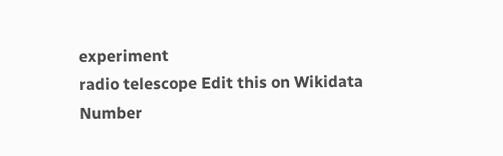experiment
radio telescope Edit this on Wikidata
Number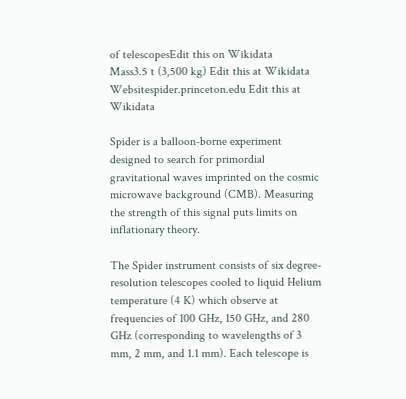of telescopesEdit this on Wikidata
Mass3.5 t (3,500 kg) Edit this at Wikidata
Websitespider.princeton.edu Edit this at Wikidata

Spider is a balloon-borne experiment designed to search for primordial gravitational waves imprinted on the cosmic microwave background (CMB). Measuring the strength of this signal puts limits on inflationary theory.

The Spider instrument consists of six degree-resolution telescopes cooled to liquid Helium temperature (4 K) which observe at frequencies of 100 GHz, 150 GHz, and 280 GHz (corresponding to wavelengths of 3 mm, 2 mm, and 1.1 mm). Each telescope is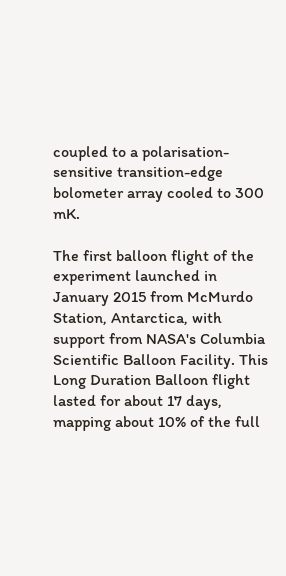coupled to a polarisation-sensitive transition-edge bolometer array cooled to 300 mK.

The first balloon flight of the experiment launched in January 2015 from McMurdo Station, Antarctica, with support from NASA's Columbia Scientific Balloon Facility. This Long Duration Balloon flight lasted for about 17 days, mapping about 10% of the full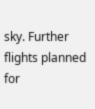sky. Further flights planned for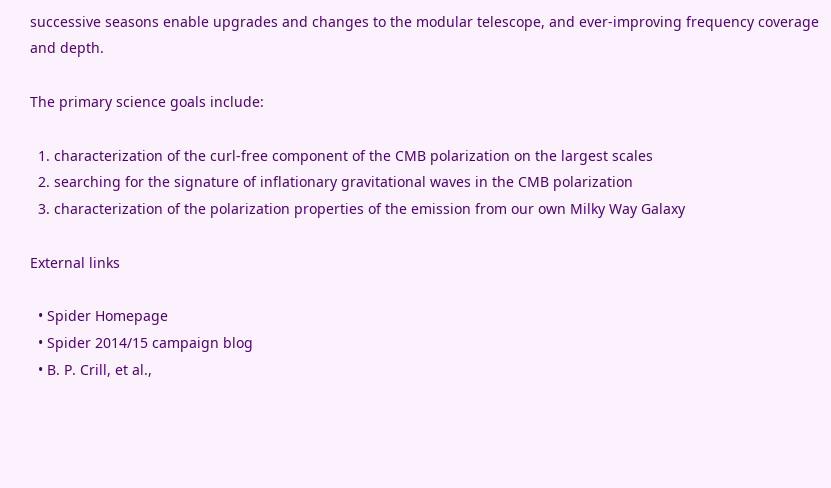successive seasons enable upgrades and changes to the modular telescope, and ever-improving frequency coverage and depth.

The primary science goals include:

  1. characterization of the curl-free component of the CMB polarization on the largest scales
  2. searching for the signature of inflationary gravitational waves in the CMB polarization
  3. characterization of the polarization properties of the emission from our own Milky Way Galaxy

External links

  • Spider Homepage
  • Spider 2014/15 campaign blog
  • B. P. Crill, et al.,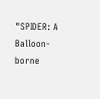"SPIDER: A Balloon-borne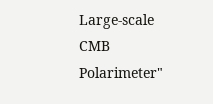Large-scale CMB Polarimeter"